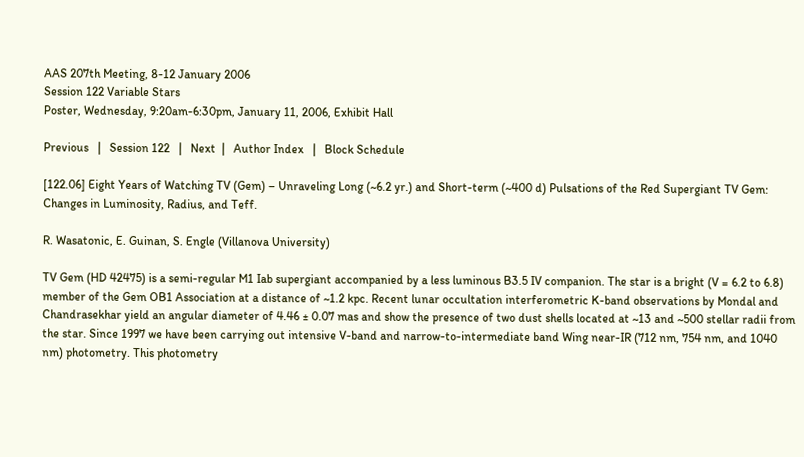AAS 207th Meeting, 8-12 January 2006
Session 122 Variable Stars
Poster, Wednesday, 9:20am-6:30pm, January 11, 2006, Exhibit Hall

Previous   |   Session 122   |   Next  |   Author Index   |   Block Schedule

[122.06] Eight Years of Watching TV (Gem) – Unraveling Long (~6.2 yr.) and Short-term (~400 d) Pulsations of the Red Supergiant TV Gem: Changes in Luminosity, Radius, and Teff.

R. Wasatonic, E. Guinan, S. Engle (Villanova University)

TV Gem (HD 42475) is a semi-regular M1 Iab supergiant accompanied by a less luminous B3.5 IV companion. The star is a bright (V = 6.2 to 6.8) member of the Gem OB1 Association at a distance of ~1.2 kpc. Recent lunar occultation interferometric K-band observations by Mondal and Chandrasekhar yield an angular diameter of 4.46 ± 0.07 mas and show the presence of two dust shells located at ~13 and ~500 stellar radii from the star. Since 1997 we have been carrying out intensive V-band and narrow-to-intermediate band Wing near-IR (712 nm, 754 nm, and 1040 nm) photometry. This photometry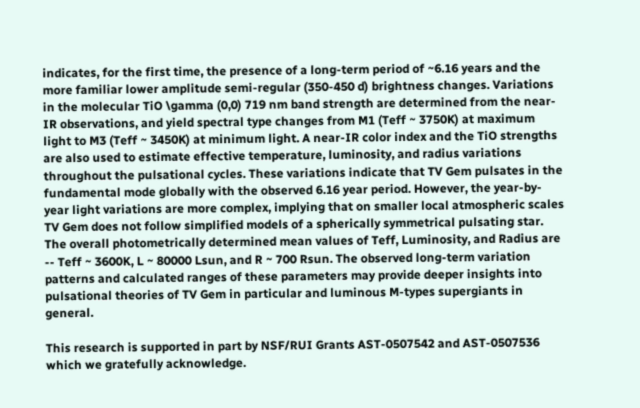indicates, for the first time, the presence of a long-term period of ~6.16 years and the more familiar lower amplitude semi-regular (350-450 d) brightness changes. Variations in the molecular TiO \gamma (0,0) 719 nm band strength are determined from the near-IR observations, and yield spectral type changes from M1 (Teff ~ 3750K) at maximum light to M3 (Teff ~ 3450K) at minimum light. A near-IR color index and the TiO strengths are also used to estimate effective temperature, luminosity, and radius variations throughout the pulsational cycles. These variations indicate that TV Gem pulsates in the fundamental mode globally with the observed 6.16 year period. However, the year-by-year light variations are more complex, implying that on smaller local atmospheric scales TV Gem does not follow simplified models of a spherically symmetrical pulsating star. The overall photometrically determined mean values of Teff, Luminosity, and Radius are -- Teff ~ 3600K, L ~ 80000 Lsun, and R ~ 700 Rsun. The observed long-term variation patterns and calculated ranges of these parameters may provide deeper insights into pulsational theories of TV Gem in particular and luminous M-types supergiants in general.

This research is supported in part by NSF/RUI Grants AST-0507542 and AST-0507536 which we gratefully acknowledge.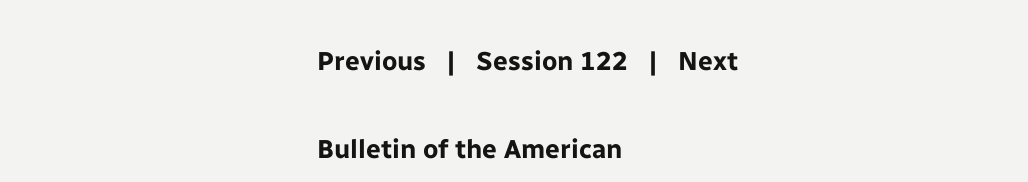Previous   |   Session 122   |   Next

Bulletin of the American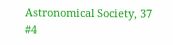Astronomical Society, 37 #4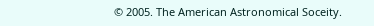© 2005. The American Astronomical Soceity.